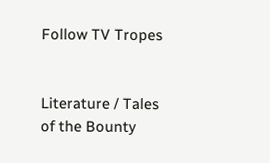Follow TV Tropes


Literature / Tales of the Bounty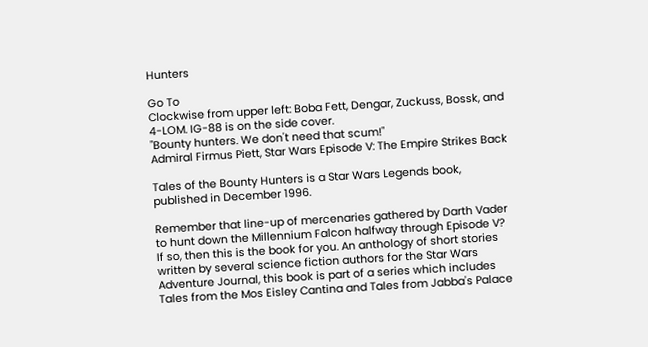Hunters

Go To
Clockwise from upper left: Boba Fett, Dengar, Zuckuss, Bossk, and 4-LOM. IG-88 is on the side cover.
"Bounty hunters. We don't need that scum!"
Admiral Firmus Piett, Star Wars Episode V: The Empire Strikes Back

Tales of the Bounty Hunters is a Star Wars Legends book, published in December 1996.

Remember that line-up of mercenaries gathered by Darth Vader to hunt down the Millennium Falcon halfway through Episode V? If so, then this is the book for you. An anthology of short stories written by several science fiction authors for the Star Wars Adventure Journal, this book is part of a series which includes Tales from the Mos Eisley Cantina and Tales from Jabba's Palace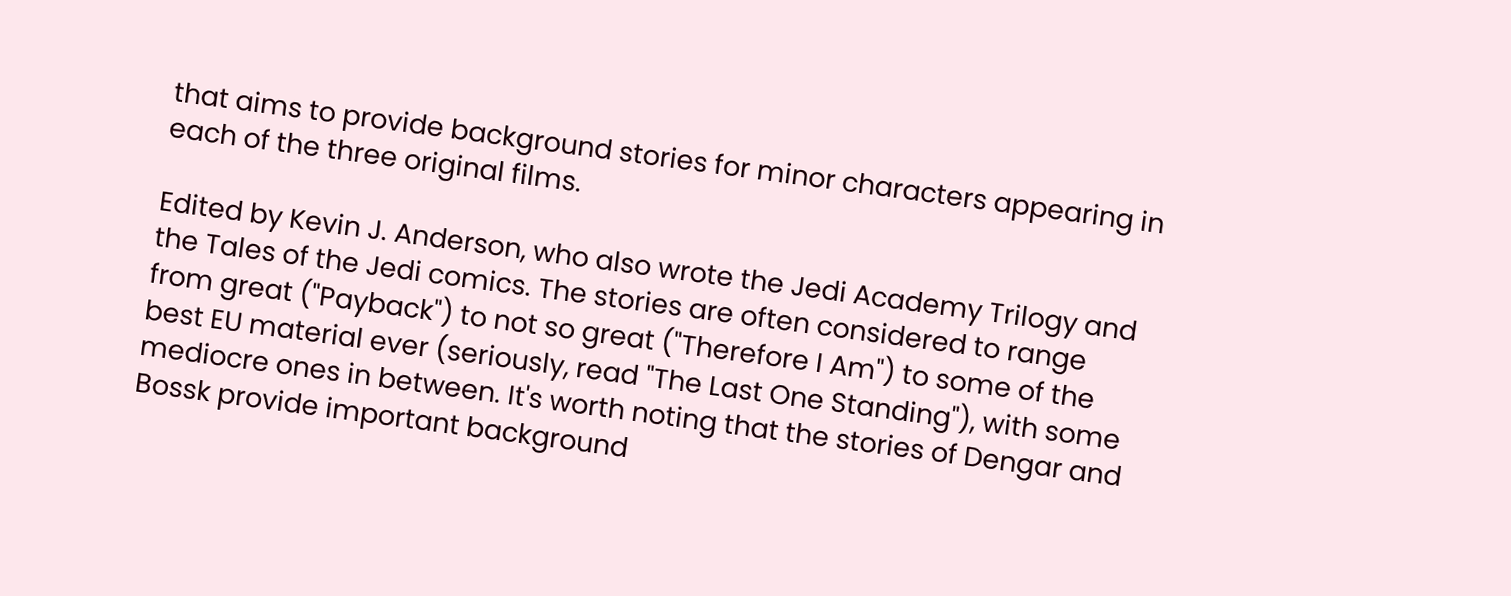that aims to provide background stories for minor characters appearing in each of the three original films.

Edited by Kevin J. Anderson, who also wrote the Jedi Academy Trilogy and the Tales of the Jedi comics. The stories are often considered to range from great ("Payback") to not so great ("Therefore I Am") to some of the best EU material ever (seriously, read "The Last One Standing"), with some mediocre ones in between. It's worth noting that the stories of Dengar and Bossk provide important background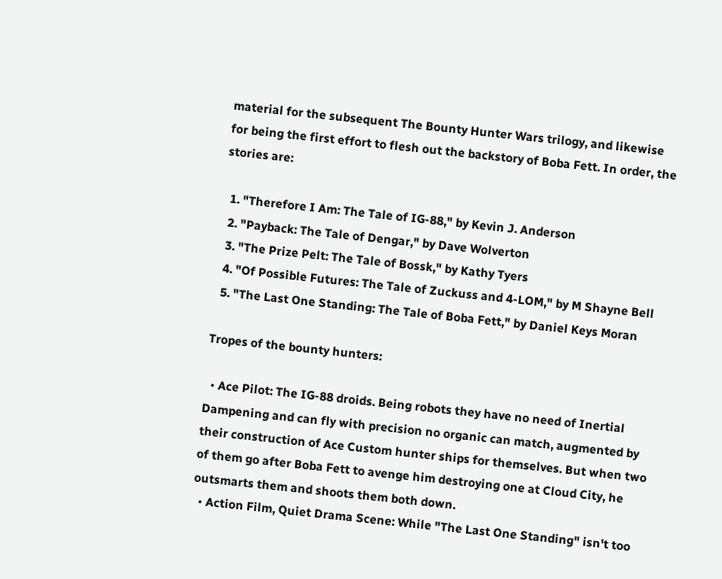material for the subsequent The Bounty Hunter Wars trilogy, and likewise for being the first effort to flesh out the backstory of Boba Fett. In order, the stories are:

  1. "Therefore I Am: The Tale of IG-88," by Kevin J. Anderson
  2. "Payback: The Tale of Dengar," by Dave Wolverton
  3. "The Prize Pelt: The Tale of Bossk," by Kathy Tyers
  4. "Of Possible Futures: The Tale of Zuckuss and 4-LOM," by M Shayne Bell
  5. "The Last One Standing: The Tale of Boba Fett," by Daniel Keys Moran

Tropes of the bounty hunters:

  • Ace Pilot: The IG-88 droids. Being robots they have no need of Inertial Dampening and can fly with precision no organic can match, augmented by their construction of Ace Custom hunter ships for themselves. But when two of them go after Boba Fett to avenge him destroying one at Cloud City, he outsmarts them and shoots them both down.
  • Action Film, Quiet Drama Scene: While "The Last One Standing" isn't too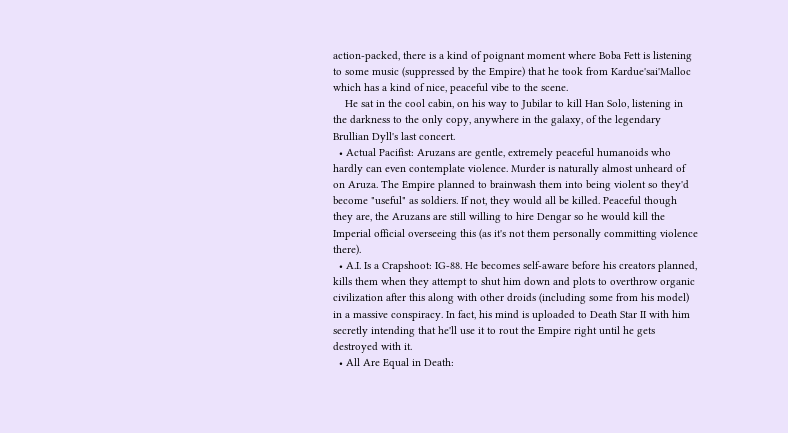action-packed, there is a kind of poignant moment where Boba Fett is listening to some music (suppressed by the Empire) that he took from Kardue'sai'Malloc which has a kind of nice, peaceful vibe to the scene.
    He sat in the cool cabin, on his way to Jubilar to kill Han Solo, listening in the darkness to the only copy, anywhere in the galaxy, of the legendary Brullian Dyll's last concert.
  • Actual Pacifist: Aruzans are gentle, extremely peaceful humanoids who hardly can even contemplate violence. Murder is naturally almost unheard of on Aruza. The Empire planned to brainwash them into being violent so they'd become "useful" as soldiers. If not, they would all be killed. Peaceful though they are, the Aruzans are still willing to hire Dengar so he would kill the Imperial official overseeing this (as it's not them personally committing violence there).
  • A.I. Is a Crapshoot: IG-88. He becomes self-aware before his creators planned, kills them when they attempt to shut him down and plots to overthrow organic civilization after this along with other droids (including some from his model) in a massive conspiracy. In fact, his mind is uploaded to Death Star II with him secretly intending that he'll use it to rout the Empire right until he gets destroyed with it.
  • All Are Equal in Death: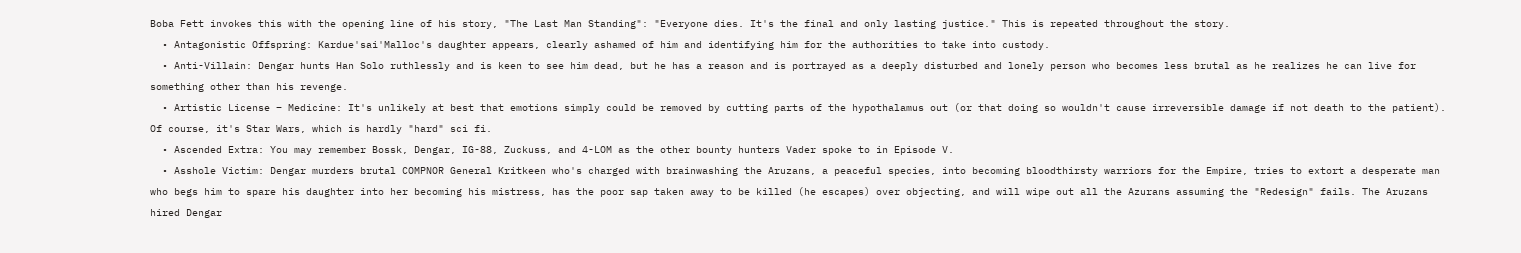Boba Fett invokes this with the opening line of his story, "The Last Man Standing": "Everyone dies. It's the final and only lasting justice." This is repeated throughout the story.
  • Antagonistic Offspring: Kardue'sai'Malloc's daughter appears, clearly ashamed of him and identifying him for the authorities to take into custody.
  • Anti-Villain: Dengar hunts Han Solo ruthlessly and is keen to see him dead, but he has a reason and is portrayed as a deeply disturbed and lonely person who becomes less brutal as he realizes he can live for something other than his revenge.
  • Artistic License – Medicine: It's unlikely at best that emotions simply could be removed by cutting parts of the hypothalamus out (or that doing so wouldn't cause irreversible damage if not death to the patient). Of course, it's Star Wars, which is hardly "hard" sci fi.
  • Ascended Extra: You may remember Bossk, Dengar, IG-88, Zuckuss, and 4-LOM as the other bounty hunters Vader spoke to in Episode V.
  • Asshole Victim: Dengar murders brutal COMPNOR General Kritkeen who's charged with brainwashing the Aruzans, a peaceful species, into becoming bloodthirsty warriors for the Empire, tries to extort a desperate man who begs him to spare his daughter into her becoming his mistress, has the poor sap taken away to be killed (he escapes) over objecting, and will wipe out all the Azurans assuming the "Redesign" fails. The Aruzans hired Dengar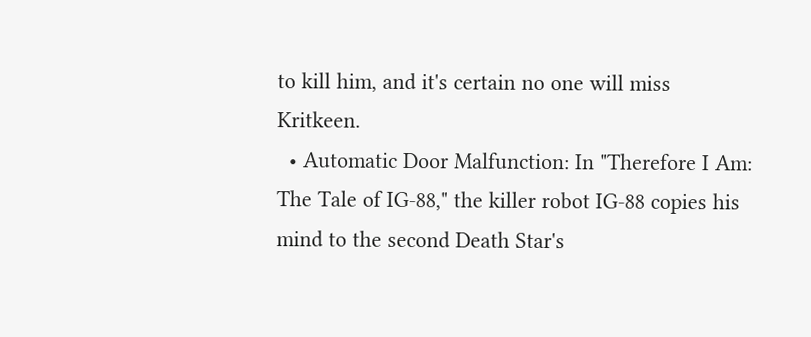to kill him, and it's certain no one will miss Kritkeen.
  • Automatic Door Malfunction: In "Therefore I Am: The Tale of IG-88," the killer robot IG-88 copies his mind to the second Death Star's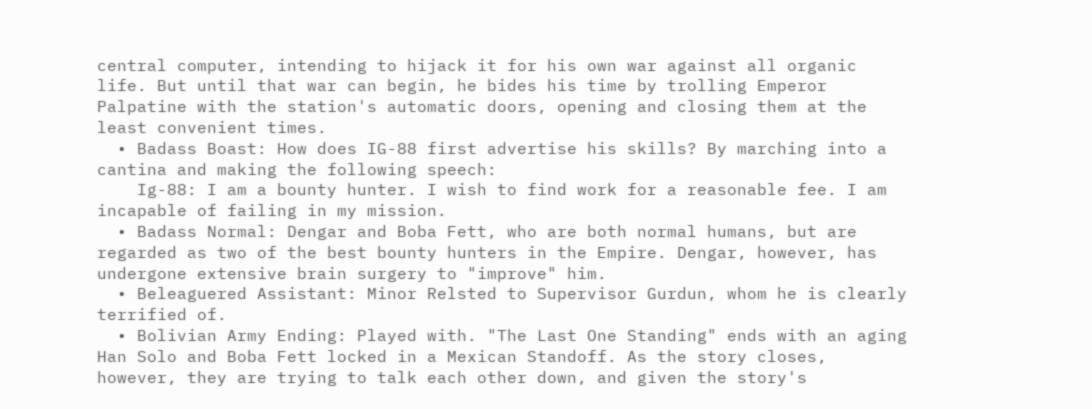central computer, intending to hijack it for his own war against all organic life. But until that war can begin, he bides his time by trolling Emperor Palpatine with the station's automatic doors, opening and closing them at the least convenient times.
  • Badass Boast: How does IG-88 first advertise his skills? By marching into a cantina and making the following speech:
    Ig-88: I am a bounty hunter. I wish to find work for a reasonable fee. I am incapable of failing in my mission.
  • Badass Normal: Dengar and Boba Fett, who are both normal humans, but are regarded as two of the best bounty hunters in the Empire. Dengar, however, has undergone extensive brain surgery to "improve" him.
  • Beleaguered Assistant: Minor Relsted to Supervisor Gurdun, whom he is clearly terrified of.
  • Bolivian Army Ending: Played with. "The Last One Standing" ends with an aging Han Solo and Boba Fett locked in a Mexican Standoff. As the story closes, however, they are trying to talk each other down, and given the story's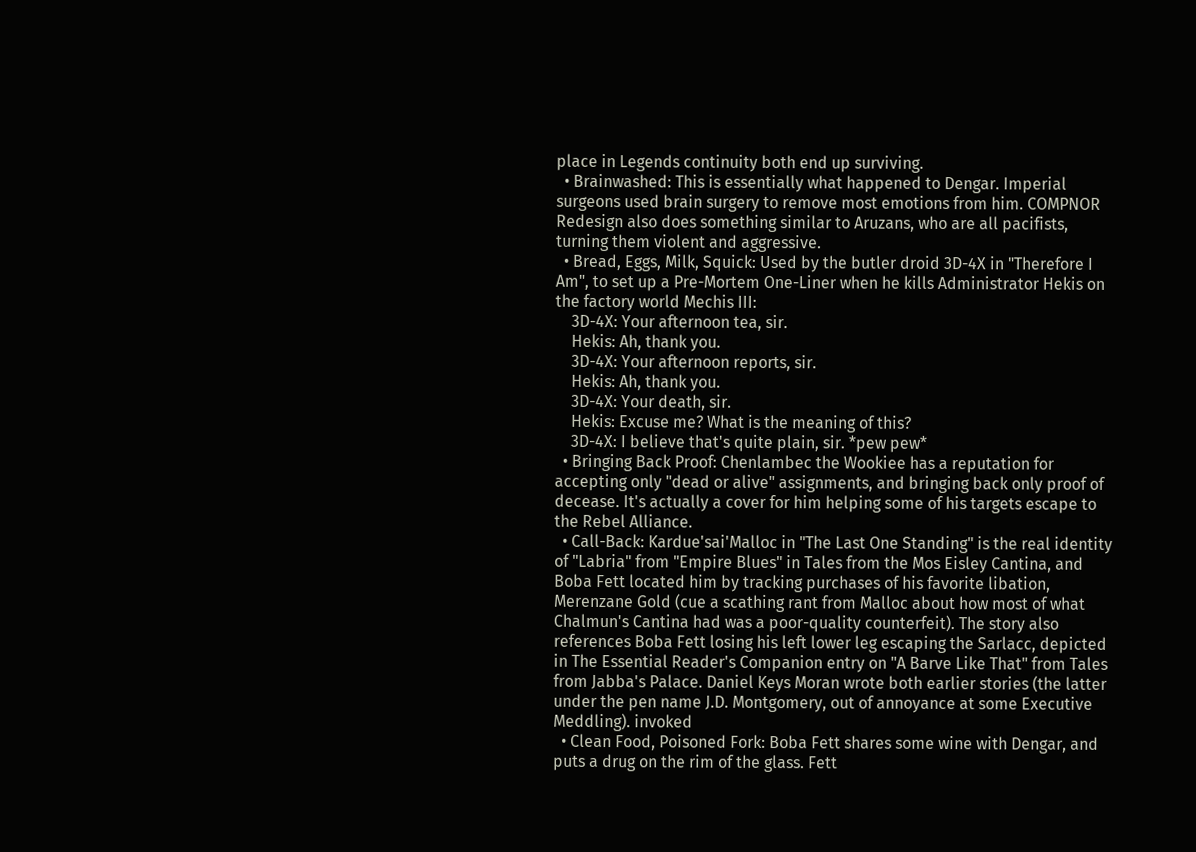place in Legends continuity both end up surviving.
  • Brainwashed: This is essentially what happened to Dengar. Imperial surgeons used brain surgery to remove most emotions from him. COMPNOR Redesign also does something similar to Aruzans, who are all pacifists, turning them violent and aggressive.
  • Bread, Eggs, Milk, Squick: Used by the butler droid 3D-4X in "Therefore I Am", to set up a Pre-Mortem One-Liner when he kills Administrator Hekis on the factory world Mechis III:
    3D-4X: Your afternoon tea, sir.
    Hekis: Ah, thank you.
    3D-4X: Your afternoon reports, sir.
    Hekis: Ah, thank you.
    3D-4X: Your death, sir.
    Hekis: Excuse me? What is the meaning of this?
    3D-4X: I believe that's quite plain, sir. *pew pew*
  • Bringing Back Proof: Chenlambec the Wookiee has a reputation for accepting only "dead or alive" assignments, and bringing back only proof of decease. It's actually a cover for him helping some of his targets escape to the Rebel Alliance.
  • Call-Back: Kardue'sai'Malloc in "The Last One Standing" is the real identity of "Labria" from "Empire Blues" in Tales from the Mos Eisley Cantina, and Boba Fett located him by tracking purchases of his favorite libation, Merenzane Gold (cue a scathing rant from Malloc about how most of what Chalmun's Cantina had was a poor-quality counterfeit). The story also references Boba Fett losing his left lower leg escaping the Sarlacc, depicted in The Essential Reader's Companion entry on "A Barve Like That" from Tales from Jabba's Palace. Daniel Keys Moran wrote both earlier stories (the latter under the pen name J.D. Montgomery, out of annoyance at some Executive Meddling). invoked
  • Clean Food, Poisoned Fork: Boba Fett shares some wine with Dengar, and puts a drug on the rim of the glass. Fett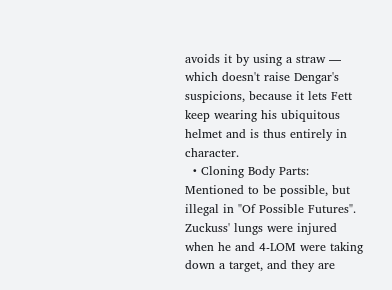avoids it by using a straw — which doesn't raise Dengar's suspicions, because it lets Fett keep wearing his ubiquitous helmet and is thus entirely in character.
  • Cloning Body Parts: Mentioned to be possible, but illegal in "Of Possible Futures". Zuckuss' lungs were injured when he and 4-LOM were taking down a target, and they are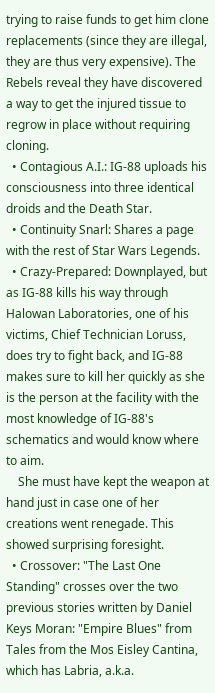trying to raise funds to get him clone replacements (since they are illegal, they are thus very expensive). The Rebels reveal they have discovered a way to get the injured tissue to regrow in place without requiring cloning.
  • Contagious A.I.: IG-88 uploads his consciousness into three identical droids and the Death Star.
  • Continuity Snarl: Shares a page with the rest of Star Wars Legends.
  • Crazy-Prepared: Downplayed, but as IG-88 kills his way through Halowan Laboratories, one of his victims, Chief Technician Loruss, does try to fight back, and IG-88 makes sure to kill her quickly as she is the person at the facility with the most knowledge of IG-88's schematics and would know where to aim.
    She must have kept the weapon at hand just in case one of her creations went renegade. This showed surprising foresight.
  • Crossover: "The Last One Standing" crosses over the two previous stories written by Daniel Keys Moran: "Empire Blues" from Tales from the Mos Eisley Cantina, which has Labria, a.k.a.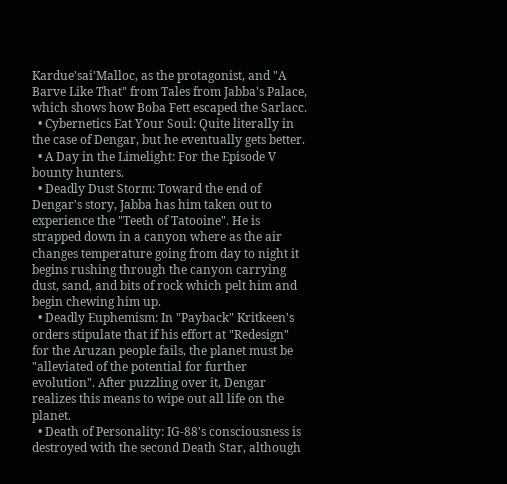Kardue'sai'Malloc, as the protagonist, and "A Barve Like That" from Tales from Jabba's Palace, which shows how Boba Fett escaped the Sarlacc.
  • Cybernetics Eat Your Soul: Quite literally in the case of Dengar, but he eventually gets better.
  • A Day in the Limelight: For the Episode V bounty hunters.
  • Deadly Dust Storm: Toward the end of Dengar's story, Jabba has him taken out to experience the "Teeth of Tatooine". He is strapped down in a canyon where as the air changes temperature going from day to night it begins rushing through the canyon carrying dust, sand, and bits of rock which pelt him and begin chewing him up.
  • Deadly Euphemism: In "Payback" Kritkeen's orders stipulate that if his effort at "Redesign" for the Aruzan people fails, the planet must be "alleviated of the potential for further evolution". After puzzling over it, Dengar realizes this means to wipe out all life on the planet.
  • Death of Personality: IG-88's consciousness is destroyed with the second Death Star, although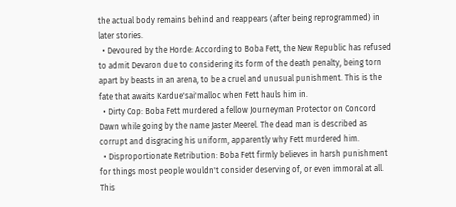the actual body remains behind and reappears (after being reprogrammed) in later stories.
  • Devoured by the Horde: According to Boba Fett, the New Republic has refused to admit Devaron due to considering its form of the death penalty, being torn apart by beasts in an arena, to be a cruel and unusual punishment. This is the fate that awaits Kardue'sai'malloc when Fett hauls him in.
  • Dirty Cop: Boba Fett murdered a fellow Journeyman Protector on Concord Dawn while going by the name Jaster Meerel. The dead man is described as corrupt and disgracing his uniform, apparently why Fett murdered him.
  • Disproportionate Retribution: Boba Fett firmly believes in harsh punishment for things most people wouldn't consider deserving of, or even immoral at all. This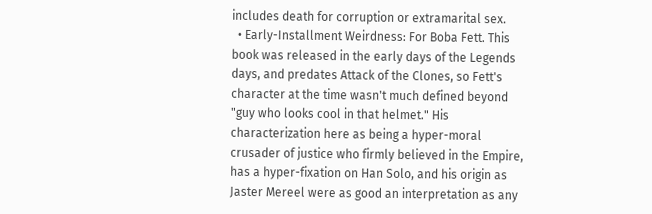includes death for corruption or extramarital sex.
  • Early-Installment Weirdness: For Boba Fett. This book was released in the early days of the Legends days, and predates Attack of the Clones, so Fett's character at the time wasn't much defined beyond "guy who looks cool in that helmet." His characterization here as being a hyper-moral crusader of justice who firmly believed in the Empire, has a hyper-fixation on Han Solo, and his origin as Jaster Mereel were as good an interpretation as any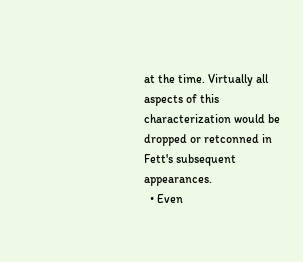at the time. Virtually all aspects of this characterization would be dropped or retconned in Fett's subsequent appearances.
  • Even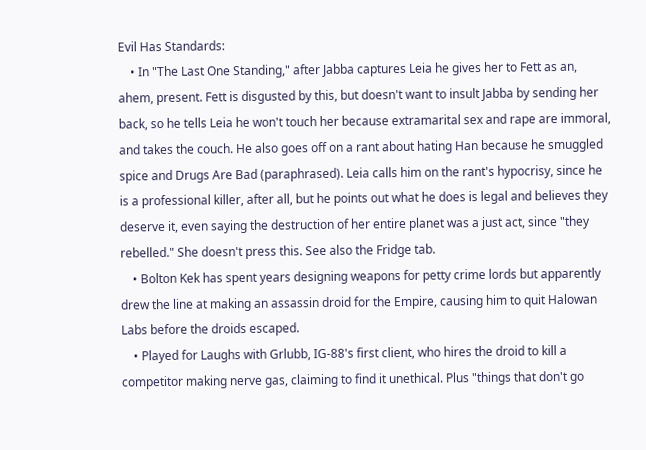Evil Has Standards:
    • In "The Last One Standing," after Jabba captures Leia he gives her to Fett as an, ahem, present. Fett is disgusted by this, but doesn't want to insult Jabba by sending her back, so he tells Leia he won't touch her because extramarital sex and rape are immoral, and takes the couch. He also goes off on a rant about hating Han because he smuggled spice and Drugs Are Bad (paraphrased). Leia calls him on the rant's hypocrisy, since he is a professional killer, after all, but he points out what he does is legal and believes they deserve it, even saying the destruction of her entire planet was a just act, since "they rebelled." She doesn't press this. See also the Fridge tab.
    • Bolton Kek has spent years designing weapons for petty crime lords but apparently drew the line at making an assassin droid for the Empire, causing him to quit Halowan Labs before the droids escaped.
    • Played for Laughs with Grlubb, IG-88's first client, who hires the droid to kill a competitor making nerve gas, claiming to find it unethical. Plus "things that don't go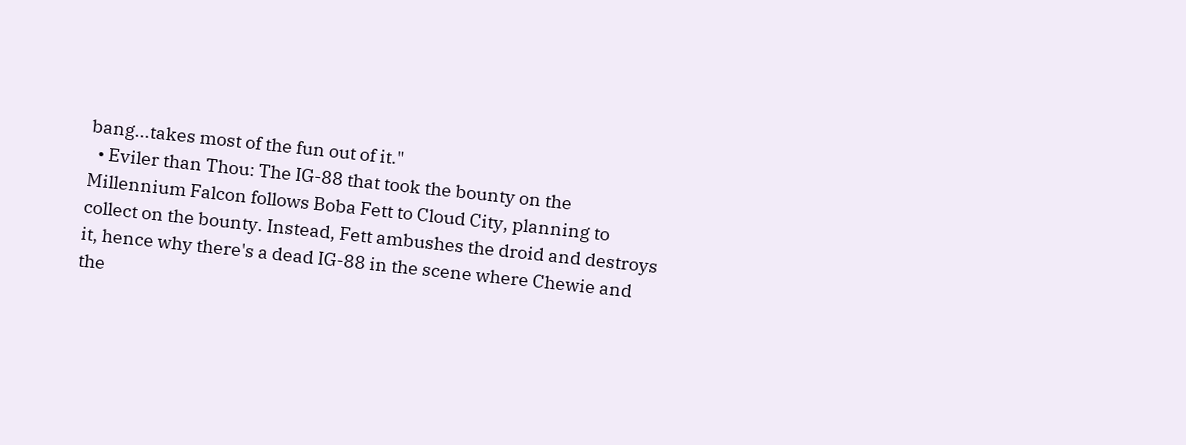bang...takes most of the fun out of it."
  • Eviler than Thou: The IG-88 that took the bounty on the Millennium Falcon follows Boba Fett to Cloud City, planning to collect on the bounty. Instead, Fett ambushes the droid and destroys it, hence why there's a dead IG-88 in the scene where Chewie and the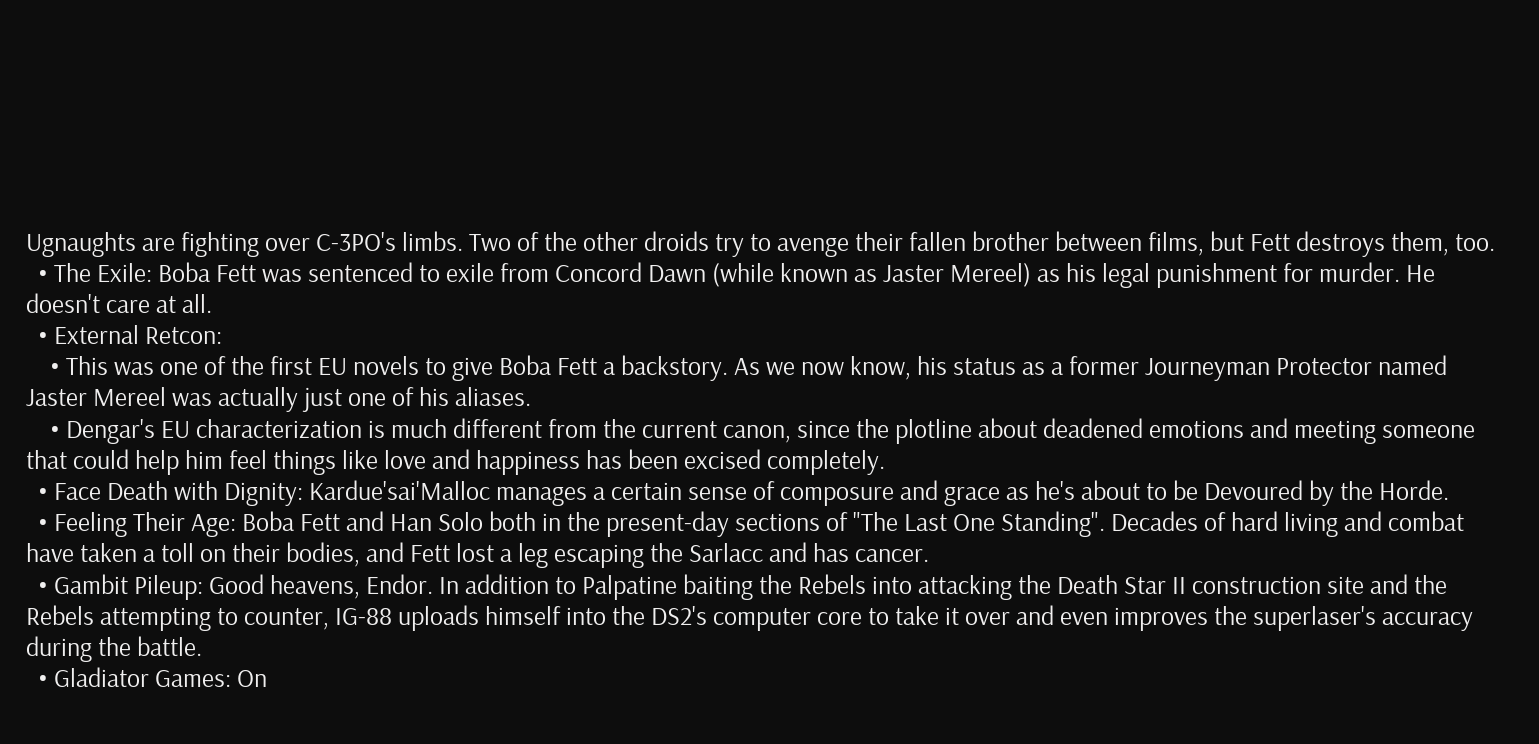Ugnaughts are fighting over C-3PO's limbs. Two of the other droids try to avenge their fallen brother between films, but Fett destroys them, too.
  • The Exile: Boba Fett was sentenced to exile from Concord Dawn (while known as Jaster Mereel) as his legal punishment for murder. He doesn't care at all.
  • External Retcon:
    • This was one of the first EU novels to give Boba Fett a backstory. As we now know, his status as a former Journeyman Protector named Jaster Mereel was actually just one of his aliases.
    • Dengar's EU characterization is much different from the current canon, since the plotline about deadened emotions and meeting someone that could help him feel things like love and happiness has been excised completely.
  • Face Death with Dignity: Kardue'sai'Malloc manages a certain sense of composure and grace as he's about to be Devoured by the Horde.
  • Feeling Their Age: Boba Fett and Han Solo both in the present-day sections of "The Last One Standing". Decades of hard living and combat have taken a toll on their bodies, and Fett lost a leg escaping the Sarlacc and has cancer.
  • Gambit Pileup: Good heavens, Endor. In addition to Palpatine baiting the Rebels into attacking the Death Star II construction site and the Rebels attempting to counter, IG-88 uploads himself into the DS2's computer core to take it over and even improves the superlaser's accuracy during the battle.
  • Gladiator Games: On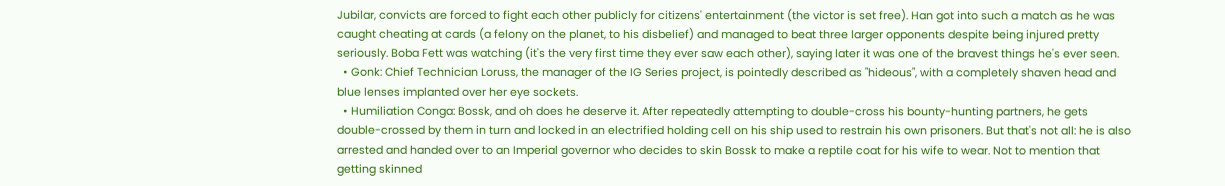Jubilar, convicts are forced to fight each other publicly for citizens' entertainment (the victor is set free). Han got into such a match as he was caught cheating at cards (a felony on the planet, to his disbelief) and managed to beat three larger opponents despite being injured pretty seriously. Boba Fett was watching (it's the very first time they ever saw each other), saying later it was one of the bravest things he's ever seen.
  • Gonk: Chief Technician Loruss, the manager of the IG Series project, is pointedly described as "hideous", with a completely shaven head and blue lenses implanted over her eye sockets.
  • Humiliation Conga: Bossk, and oh does he deserve it. After repeatedly attempting to double-cross his bounty-hunting partners, he gets double-crossed by them in turn and locked in an electrified holding cell on his ship used to restrain his own prisoners. But that's not all: he is also arrested and handed over to an Imperial governor who decides to skin Bossk to make a reptile coat for his wife to wear. Not to mention that getting skinned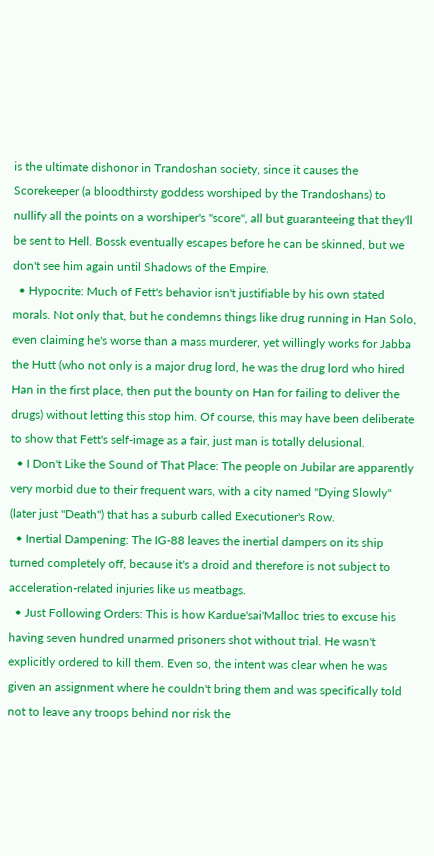is the ultimate dishonor in Trandoshan society, since it causes the Scorekeeper (a bloodthirsty goddess worshiped by the Trandoshans) to nullify all the points on a worshiper's "score", all but guaranteeing that they'll be sent to Hell. Bossk eventually escapes before he can be skinned, but we don't see him again until Shadows of the Empire.
  • Hypocrite: Much of Fett's behavior isn't justifiable by his own stated morals. Not only that, but he condemns things like drug running in Han Solo, even claiming he's worse than a mass murderer, yet willingly works for Jabba the Hutt (who not only is a major drug lord, he was the drug lord who hired Han in the first place, then put the bounty on Han for failing to deliver the drugs) without letting this stop him. Of course, this may have been deliberate to show that Fett's self-image as a fair, just man is totally delusional.
  • I Don't Like the Sound of That Place: The people on Jubilar are apparently very morbid due to their frequent wars, with a city named "Dying Slowly" (later just "Death") that has a suburb called Executioner's Row.
  • Inertial Dampening: The IG-88 leaves the inertial dampers on its ship turned completely off, because it's a droid and therefore is not subject to acceleration-related injuries like us meatbags.
  • Just Following Orders: This is how Kardue'sai'Malloc tries to excuse his having seven hundred unarmed prisoners shot without trial. He wasn't explicitly ordered to kill them. Even so, the intent was clear when he was given an assignment where he couldn't bring them and was specifically told not to leave any troops behind nor risk the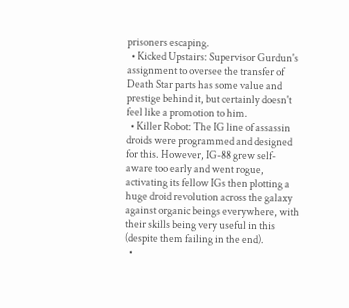prisoners escaping.
  • Kicked Upstairs: Supervisor Gurdun's assignment to oversee the transfer of Death Star parts has some value and prestige behind it, but certainly doesn't feel like a promotion to him.
  • Killer Robot: The IG line of assassin droids were programmed and designed for this. However, IG-88 grew self-aware too early and went rogue, activating its fellow IGs then plotting a huge droid revolution across the galaxy against organic beings everywhere, with their skills being very useful in this (despite them failing in the end).
  •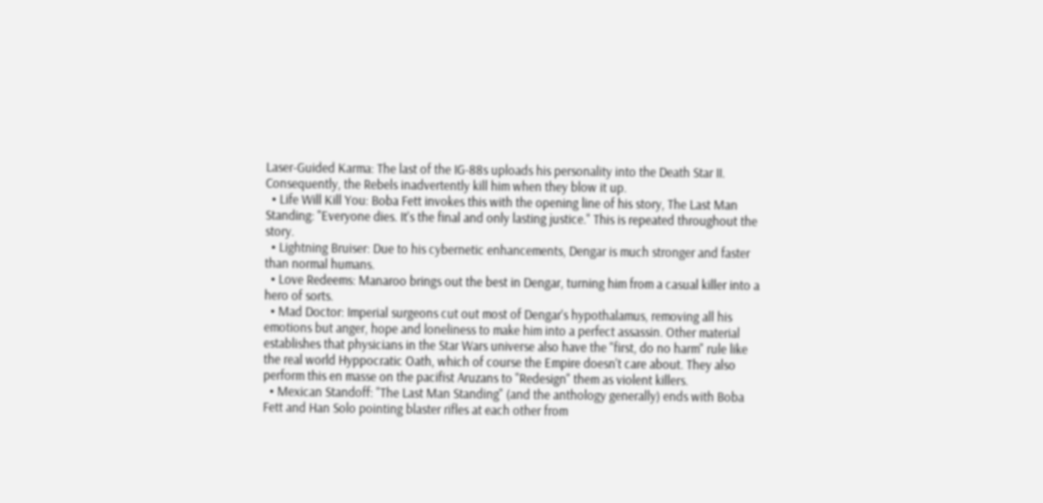Laser-Guided Karma: The last of the IG-88s uploads his personality into the Death Star II. Consequently, the Rebels inadvertently kill him when they blow it up.
  • Life Will Kill You: Boba Fett invokes this with the opening line of his story, The Last Man Standing: "Everyone dies. It's the final and only lasting justice." This is repeated throughout the story.
  • Lightning Bruiser: Due to his cybernetic enhancements, Dengar is much stronger and faster than normal humans.
  • Love Redeems: Manaroo brings out the best in Dengar, turning him from a casual killer into a hero of sorts.
  • Mad Doctor: Imperial surgeons cut out most of Dengar's hypothalamus, removing all his emotions but anger, hope and loneliness to make him into a perfect assassin. Other material establishes that physicians in the Star Wars universe also have the "first, do no harm" rule like the real world Hyppocratic Oath, which of course the Empire doesn't care about. They also perform this en masse on the pacifist Aruzans to "Redesign" them as violent killers.
  • Mexican Standoff: "The Last Man Standing" (and the anthology generally) ends with Boba Fett and Han Solo pointing blaster rifles at each other from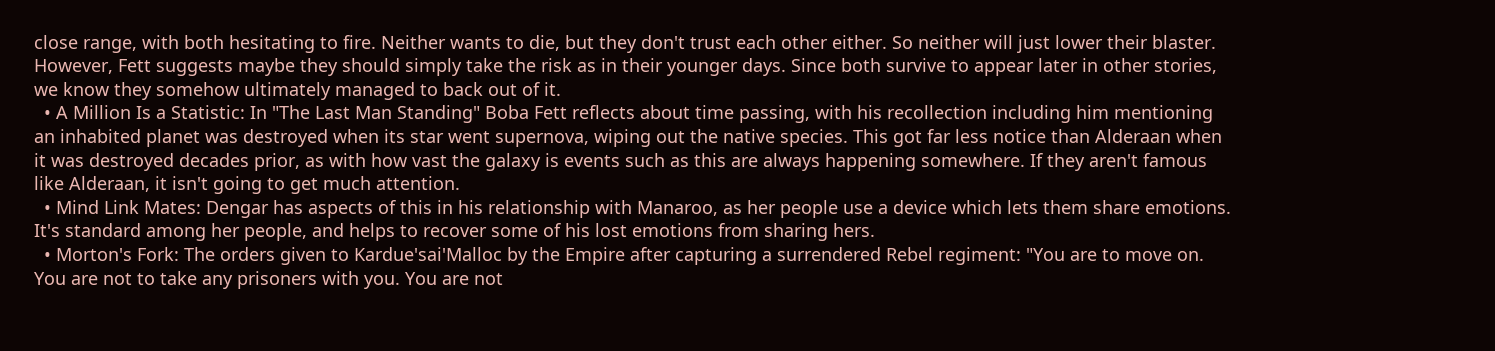close range, with both hesitating to fire. Neither wants to die, but they don't trust each other either. So neither will just lower their blaster. However, Fett suggests maybe they should simply take the risk as in their younger days. Since both survive to appear later in other stories, we know they somehow ultimately managed to back out of it.
  • A Million Is a Statistic: In "The Last Man Standing" Boba Fett reflects about time passing, with his recollection including him mentioning an inhabited planet was destroyed when its star went supernova, wiping out the native species. This got far less notice than Alderaan when it was destroyed decades prior, as with how vast the galaxy is events such as this are always happening somewhere. If they aren't famous like Alderaan, it isn't going to get much attention.
  • Mind Link Mates: Dengar has aspects of this in his relationship with Manaroo, as her people use a device which lets them share emotions. It's standard among her people, and helps to recover some of his lost emotions from sharing hers.
  • Morton's Fork: The orders given to Kardue'sai'Malloc by the Empire after capturing a surrendered Rebel regiment: "You are to move on. You are not to take any prisoners with you. You are not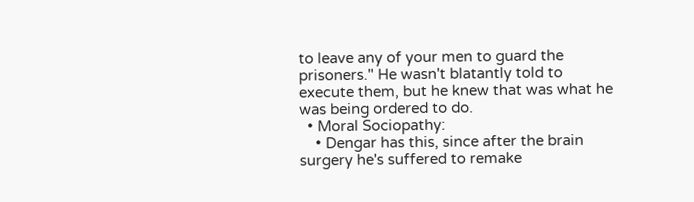to leave any of your men to guard the prisoners." He wasn't blatantly told to execute them, but he knew that was what he was being ordered to do.
  • Moral Sociopathy:
    • Dengar has this, since after the brain surgery he's suffered to remake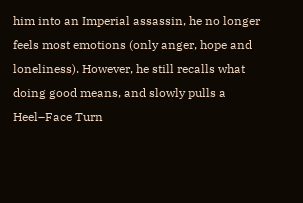him into an Imperial assassin, he no longer feels most emotions (only anger, hope and loneliness). However, he still recalls what doing good means, and slowly pulls a Heel–Face Turn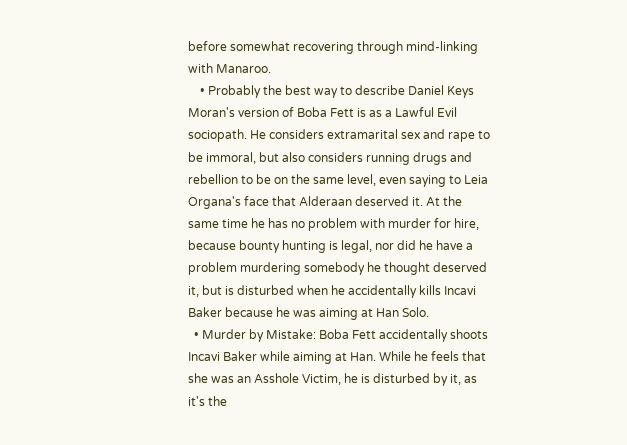before somewhat recovering through mind-linking with Manaroo.
    • Probably the best way to describe Daniel Keys Moran's version of Boba Fett is as a Lawful Evil sociopath. He considers extramarital sex and rape to be immoral, but also considers running drugs and rebellion to be on the same level, even saying to Leia Organa's face that Alderaan deserved it. At the same time he has no problem with murder for hire, because bounty hunting is legal, nor did he have a problem murdering somebody he thought deserved it, but is disturbed when he accidentally kills Incavi Baker because he was aiming at Han Solo.
  • Murder by Mistake: Boba Fett accidentally shoots Incavi Baker while aiming at Han. While he feels that she was an Asshole Victim, he is disturbed by it, as it's the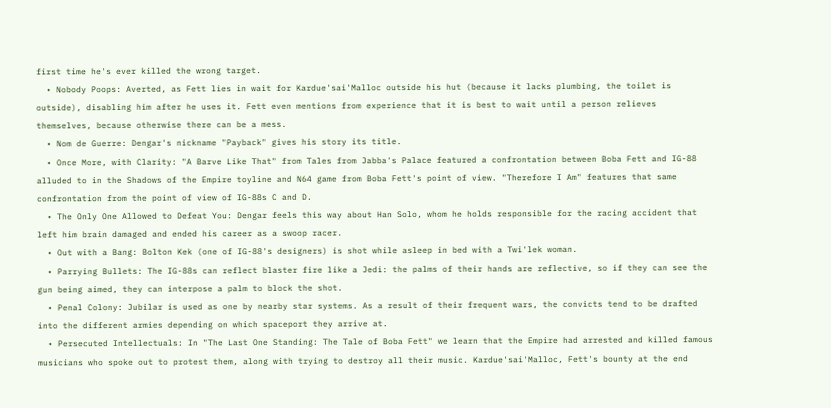first time he's ever killed the wrong target.
  • Nobody Poops: Averted, as Fett lies in wait for Kardue'sai'Malloc outside his hut (because it lacks plumbing, the toilet is outside), disabling him after he uses it. Fett even mentions from experience that it is best to wait until a person relieves themselves, because otherwise there can be a mess.
  • Nom de Guerre: Dengar's nickname "Payback" gives his story its title.
  • Once More, with Clarity: "A Barve Like That" from Tales from Jabba's Palace featured a confrontation between Boba Fett and IG-88 alluded to in the Shadows of the Empire toyline and N64 game from Boba Fett's point of view. "Therefore I Am" features that same confrontation from the point of view of IG-88s C and D.
  • The Only One Allowed to Defeat You: Dengar feels this way about Han Solo, whom he holds responsible for the racing accident that left him brain damaged and ended his career as a swoop racer.
  • Out with a Bang: Bolton Kek (one of IG-88's designers) is shot while asleep in bed with a Twi'lek woman.
  • Parrying Bullets: The IG-88s can reflect blaster fire like a Jedi: the palms of their hands are reflective, so if they can see the gun being aimed, they can interpose a palm to block the shot.
  • Penal Colony: Jubilar is used as one by nearby star systems. As a result of their frequent wars, the convicts tend to be drafted into the different armies depending on which spaceport they arrive at.
  • Persecuted Intellectuals: In "The Last One Standing: The Tale of Boba Fett" we learn that the Empire had arrested and killed famous musicians who spoke out to protest them, along with trying to destroy all their music. Kardue'sai'Malloc, Fett's bounty at the end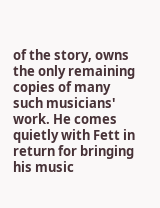of the story, owns the only remaining copies of many such musicians' work. He comes quietly with Fett in return for bringing his music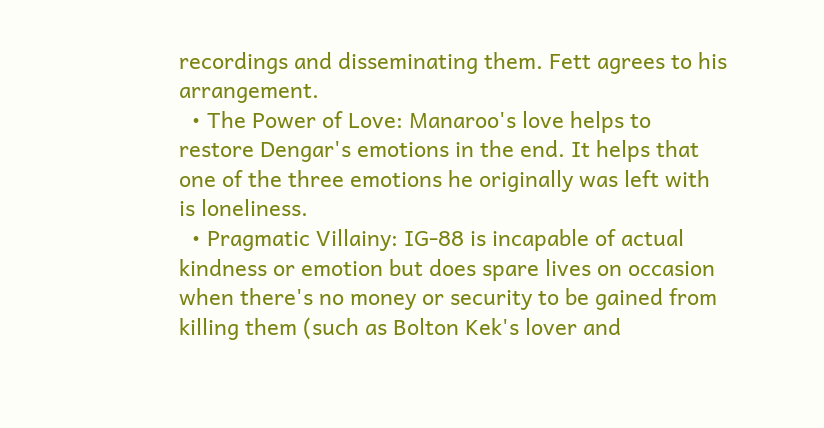recordings and disseminating them. Fett agrees to his arrangement.
  • The Power of Love: Manaroo's love helps to restore Dengar's emotions in the end. It helps that one of the three emotions he originally was left with is loneliness.
  • Pragmatic Villainy: IG-88 is incapable of actual kindness or emotion but does spare lives on occasion when there's no money or security to be gained from killing them (such as Bolton Kek's lover and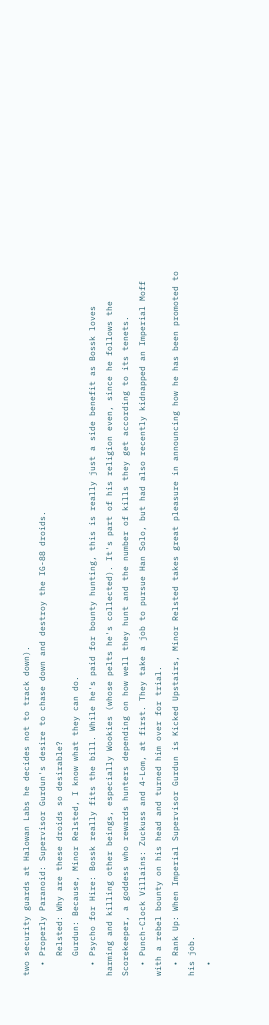two security guards at Halowan Labs he decides not to track down).
  • Properly Paranoid: Supervisor Gurdun's desire to chase down and destroy the IG-88 droids.
    Relsted: Why are these droids so desirable?
    Gurdun: Because, Minor Relsted, I know what they can do.
  • Psycho for Hire: Bossk really fits the bill. While he's paid for bounty hunting, this is really just a side benefit as Bossk loves harming and killing other beings, especially Wookies (whose pelts he's collected). It's part of his religion even, since he follows the Scorekeeper, a goddess who rewards hunters depending on how well they hunt and the number of kills they get according to its tenets.
  • Punch-Clock Villains: Zuckuss and 4-Lom, at first. They take a job to pursue Han Solo, but had also recently kidnapped an Imperial Moff with a rebel bounty on his head and turned him over for trial.
  • Rank Up: When Imperial Supervisor Gurdun is Kicked Upstairs, Minor Relsted takes great pleasure in announcing how he has been promoted to his job.
  •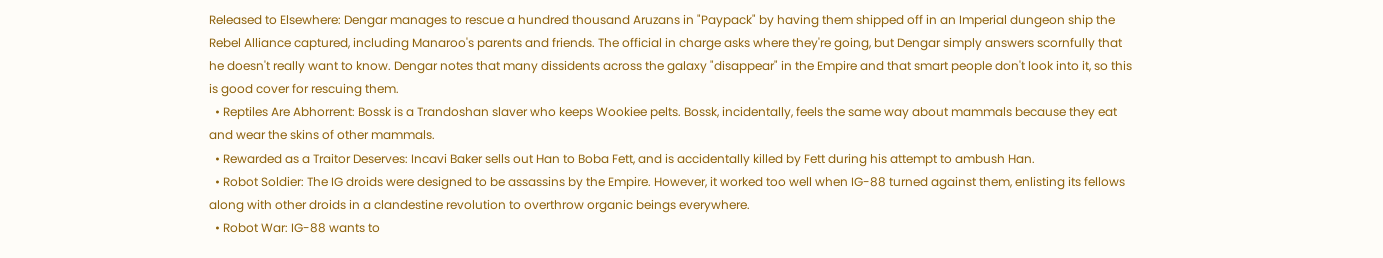Released to Elsewhere: Dengar manages to rescue a hundred thousand Aruzans in "Paypack" by having them shipped off in an Imperial dungeon ship the Rebel Alliance captured, including Manaroo's parents and friends. The official in charge asks where they're going, but Dengar simply answers scornfully that he doesn't really want to know. Dengar notes that many dissidents across the galaxy "disappear" in the Empire and that smart people don't look into it, so this is good cover for rescuing them.
  • Reptiles Are Abhorrent: Bossk is a Trandoshan slaver who keeps Wookiee pelts. Bossk, incidentally, feels the same way about mammals because they eat and wear the skins of other mammals.
  • Rewarded as a Traitor Deserves: Incavi Baker sells out Han to Boba Fett, and is accidentally killed by Fett during his attempt to ambush Han.
  • Robot Soldier: The IG droids were designed to be assassins by the Empire. However, it worked too well when IG-88 turned against them, enlisting its fellows along with other droids in a clandestine revolution to overthrow organic beings everywhere.
  • Robot War: IG-88 wants to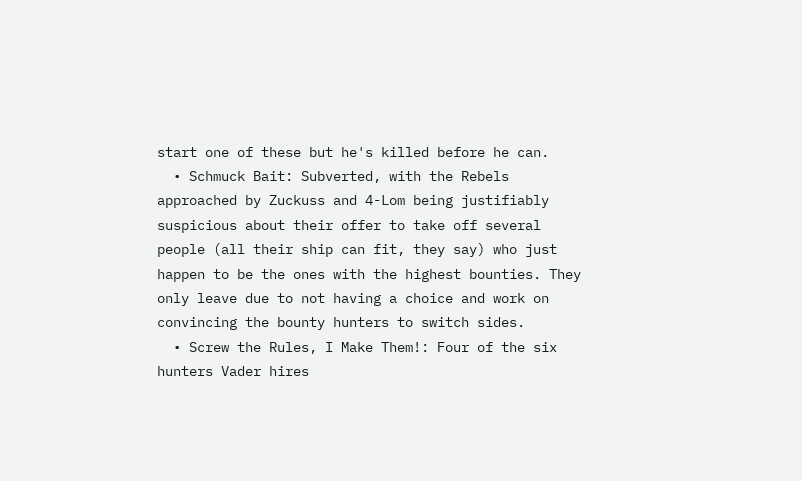start one of these but he's killed before he can.
  • Schmuck Bait: Subverted, with the Rebels approached by Zuckuss and 4-Lom being justifiably suspicious about their offer to take off several people (all their ship can fit, they say) who just happen to be the ones with the highest bounties. They only leave due to not having a choice and work on convincing the bounty hunters to switch sides.
  • Screw the Rules, I Make Them!: Four of the six hunters Vader hires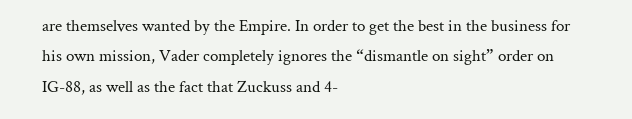are themselves wanted by the Empire. In order to get the best in the business for his own mission, Vader completely ignores the “dismantle on sight” order on IG-88, as well as the fact that Zuckuss and 4-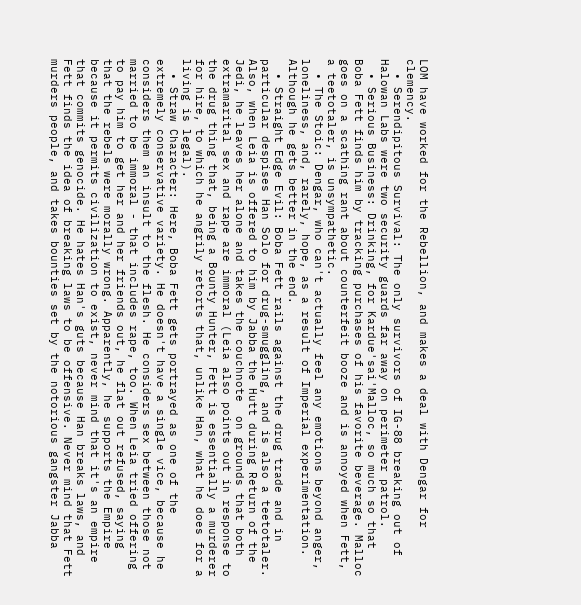LOM have worked for the Rebellion, and makes a deal with Dengar for clemency.
  • Serendipitous Survival: The only survivors of IG-88 breaking out of Halowan Labs were two security guards far away on perimeter patrol.
  • Serious Business: Drinking, for Kardue'sai'Malloc, so much so that Boba Fett finds him by tracking purchases of his favorite beverage. Malloc goes on a scathing rant about counterfeit booze and is annoyed when Fett, a teetotaler, is unsympathetic.
  • The Stoic: Dengar, who can't actually feel any emotions beyond anger, loneliness, and, rarely, hope, as a result of Imperial experimentation. Although he gets better in the end.
  • Straight Edge Evil: Boba Fett rails against the drug trade and in particular despises Han Solo for drug-smuggling, and is also a teetotaler. Also, when Leia is offered to him by Jabba the Hutt during Return of the Jedi, he leaves her alone and takes the couchnote  on grounds that both extramarital sex and rape are immoral (Leia also points out in response to the drug thing that, being a Bounty Hunter, Fett is essentially a murderer for hire, to which he angrily retorts that, unlike Han, what he does for a living is legal).
  • Straw Character: Here, Boba Fett gets portrayed as one of the extremely conservative variety. He doesn't have a single vice, because he considers them an insult to the flesh. He considers sex between those not married to be immoral - that includes rape, too. When Leia tried offering to pay him to get her and her friends out, he flat out refused, saying that the rebels were morally wrong. Apparently, he supports the Empire because it permits civilization to exist, never mind that it's an empire that commits genocide. He hates Han's guts because Han breaks laws, and Fett finds the idea of breaking laws to be offensive. Never mind that Fett murders people, and takes bounties set by the notorious gangster Jabba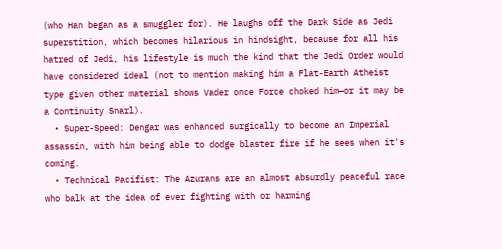(who Han began as a smuggler for). He laughs off the Dark Side as Jedi superstition, which becomes hilarious in hindsight, because for all his hatred of Jedi, his lifestyle is much the kind that the Jedi Order would have considered ideal (not to mention making him a Flat-Earth Atheist type given other material shows Vader once Force choked him—or it may be a Continuity Snarl).
  • Super-Speed: Dengar was enhanced surgically to become an Imperial assassin, with him being able to dodge blaster fire if he sees when it's coming.
  • Technical Pacifist: The Azurans are an almost absurdly peaceful race who balk at the idea of ever fighting with or harming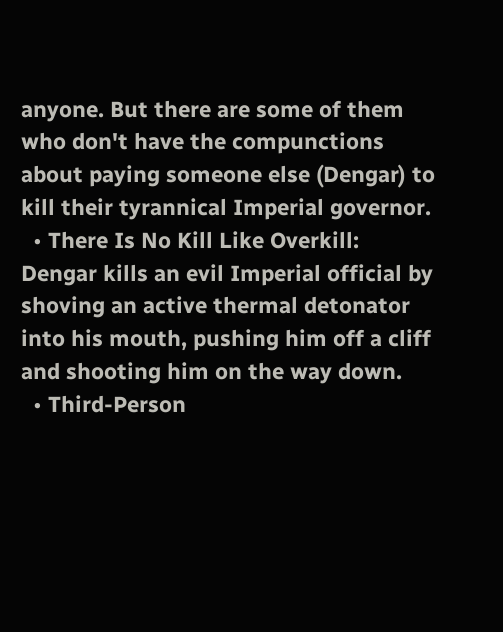anyone. But there are some of them who don't have the compunctions about paying someone else (Dengar) to kill their tyrannical Imperial governor.
  • There Is No Kill Like Overkill: Dengar kills an evil Imperial official by shoving an active thermal detonator into his mouth, pushing him off a cliff and shooting him on the way down.
  • Third-Person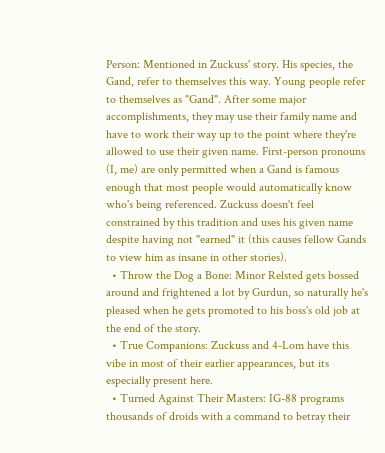Person: Mentioned in Zuckuss' story. His species, the Gand, refer to themselves this way. Young people refer to themselves as "Gand". After some major accomplishments, they may use their family name and have to work their way up to the point where they're allowed to use their given name. First-person pronouns (I, me) are only permitted when a Gand is famous enough that most people would automatically know who's being referenced. Zuckuss doesn't feel constrained by this tradition and uses his given name despite having not "earned" it (this causes fellow Gands to view him as insane in other stories).
  • Throw the Dog a Bone: Minor Relsted gets bossed around and frightened a lot by Gurdun, so naturally he's pleased when he gets promoted to his boss's old job at the end of the story.
  • True Companions: Zuckuss and 4-Lom have this vibe in most of their earlier appearances, but its especially present here.
  • Turned Against Their Masters: IG-88 programs thousands of droids with a command to betray their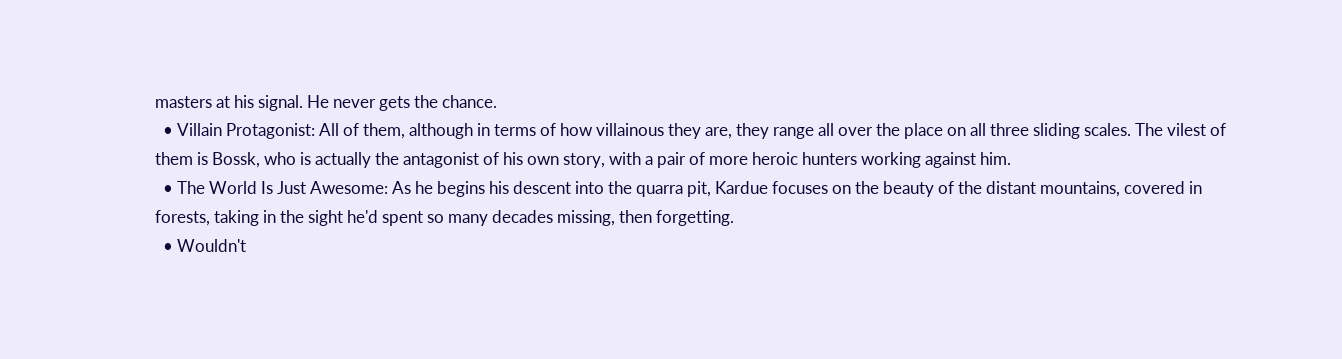masters at his signal. He never gets the chance.
  • Villain Protagonist: All of them, although in terms of how villainous they are, they range all over the place on all three sliding scales. The vilest of them is Bossk, who is actually the antagonist of his own story, with a pair of more heroic hunters working against him.
  • The World Is Just Awesome: As he begins his descent into the quarra pit, Kardue focuses on the beauty of the distant mountains, covered in forests, taking in the sight he'd spent so many decades missing, then forgetting.
  • Wouldn't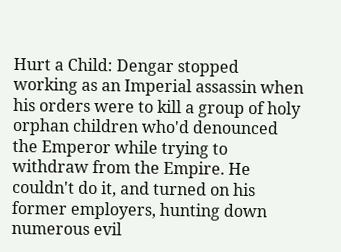Hurt a Child: Dengar stopped working as an Imperial assassin when his orders were to kill a group of holy orphan children who'd denounced the Emperor while trying to withdraw from the Empire. He couldn't do it, and turned on his former employers, hunting down numerous evil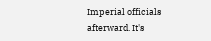Imperial officials afterward. It's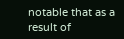notable that as a result of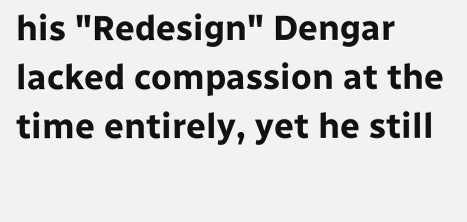his "Redesign" Dengar lacked compassion at the time entirely, yet he still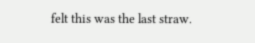felt this was the last straw.